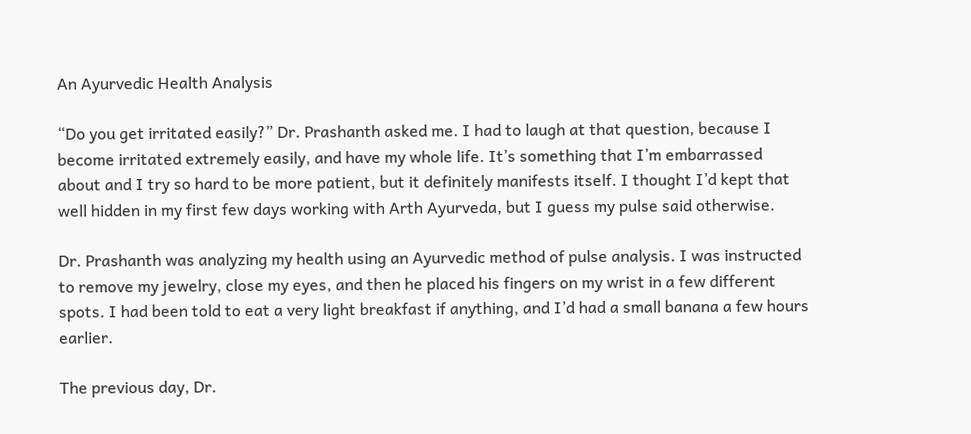An Ayurvedic Health Analysis

“Do you get irritated easily?” Dr. Prashanth asked me. I had to laugh at that question, because I become irritated extremely easily, and have my whole life. It’s something that I’m embarrassed about and I try so hard to be more patient, but it definitely manifests itself. I thought I’d kept that well hidden in my first few days working with Arth Ayurveda, but I guess my pulse said otherwise.

Dr. Prashanth was analyzing my health using an Ayurvedic method of pulse analysis. I was instructed to remove my jewelry, close my eyes, and then he placed his fingers on my wrist in a few different spots. I had been told to eat a very light breakfast if anything, and I’d had a small banana a few hours earlier.

The previous day, Dr.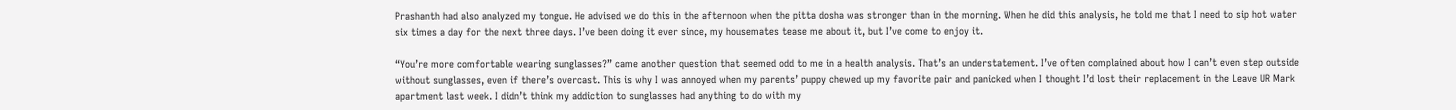Prashanth had also analyzed my tongue. He advised we do this in the afternoon when the pitta dosha was stronger than in the morning. When he did this analysis, he told me that I need to sip hot water six times a day for the next three days. I’ve been doing it ever since, my housemates tease me about it, but I’ve come to enjoy it.

“You’re more comfortable wearing sunglasses?” came another question that seemed odd to me in a health analysis. That’s an understatement. I’ve often complained about how I can’t even step outside without sunglasses, even if there’s overcast. This is why I was annoyed when my parents’ puppy chewed up my favorite pair and panicked when I thought I’d lost their replacement in the Leave UR Mark apartment last week. I didn’t think my addiction to sunglasses had anything to do with my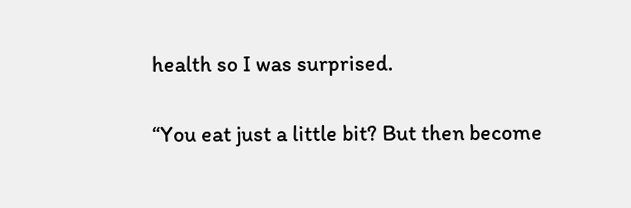health so I was surprised.

“You eat just a little bit? But then become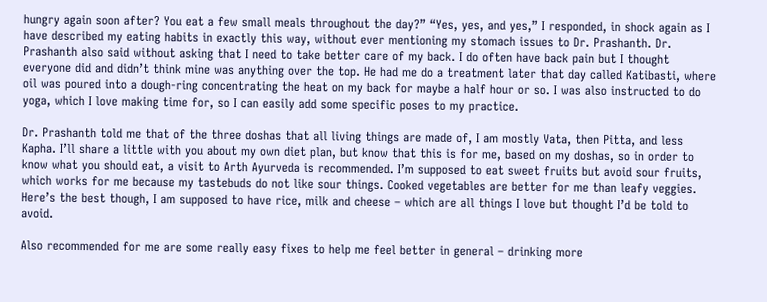hungry again soon after? You eat a few small meals throughout the day?” “Yes, yes, and yes,” I responded, in shock again as I have described my eating habits in exactly this way, without ever mentioning my stomach issues to Dr. Prashanth. Dr. Prashanth also said without asking that I need to take better care of my back. I do often have back pain but I thought everyone did and didn’t think mine was anything over the top. He had me do a treatment later that day called Katibasti, where oil was poured into a dough-ring concentrating the heat on my back for maybe a half hour or so. I was also instructed to do yoga, which I love making time for, so I can easily add some specific poses to my practice.

Dr. Prashanth told me that of the three doshas that all living things are made of, I am mostly Vata, then Pitta, and less Kapha. I’ll share a little with you about my own diet plan, but know that this is for me, based on my doshas, so in order to know what you should eat, a visit to Arth Ayurveda is recommended. I’m supposed to eat sweet fruits but avoid sour fruits, which works for me because my tastebuds do not like sour things. Cooked vegetables are better for me than leafy veggies. Here’s the best though, I am supposed to have rice, milk and cheese – which are all things I love but thought I’d be told to avoid.

Also recommended for me are some really easy fixes to help me feel better in general – drinking more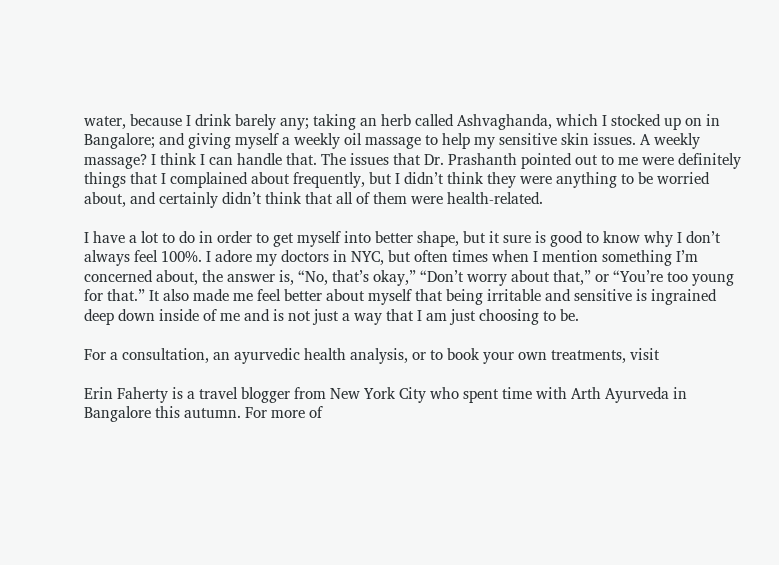water, because I drink barely any; taking an herb called Ashvaghanda, which I stocked up on in Bangalore; and giving myself a weekly oil massage to help my sensitive skin issues. A weekly massage? I think I can handle that. The issues that Dr. Prashanth pointed out to me were definitely things that I complained about frequently, but I didn’t think they were anything to be worried about, and certainly didn’t think that all of them were health-related.

I have a lot to do in order to get myself into better shape, but it sure is good to know why I don’t always feel 100%. I adore my doctors in NYC, but often times when I mention something I’m concerned about, the answer is, “No, that’s okay,” “Don’t worry about that,” or “You’re too young for that.” It also made me feel better about myself that being irritable and sensitive is ingrained deep down inside of me and is not just a way that I am just choosing to be.

For a consultation, an ayurvedic health analysis, or to book your own treatments, visit

Erin Faherty is a travel blogger from New York City who spent time with Arth Ayurveda in Bangalore this autumn. For more of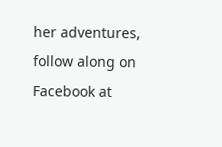her adventures, follow along on Facebook at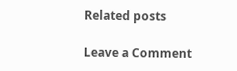Related posts

Leave a Comment